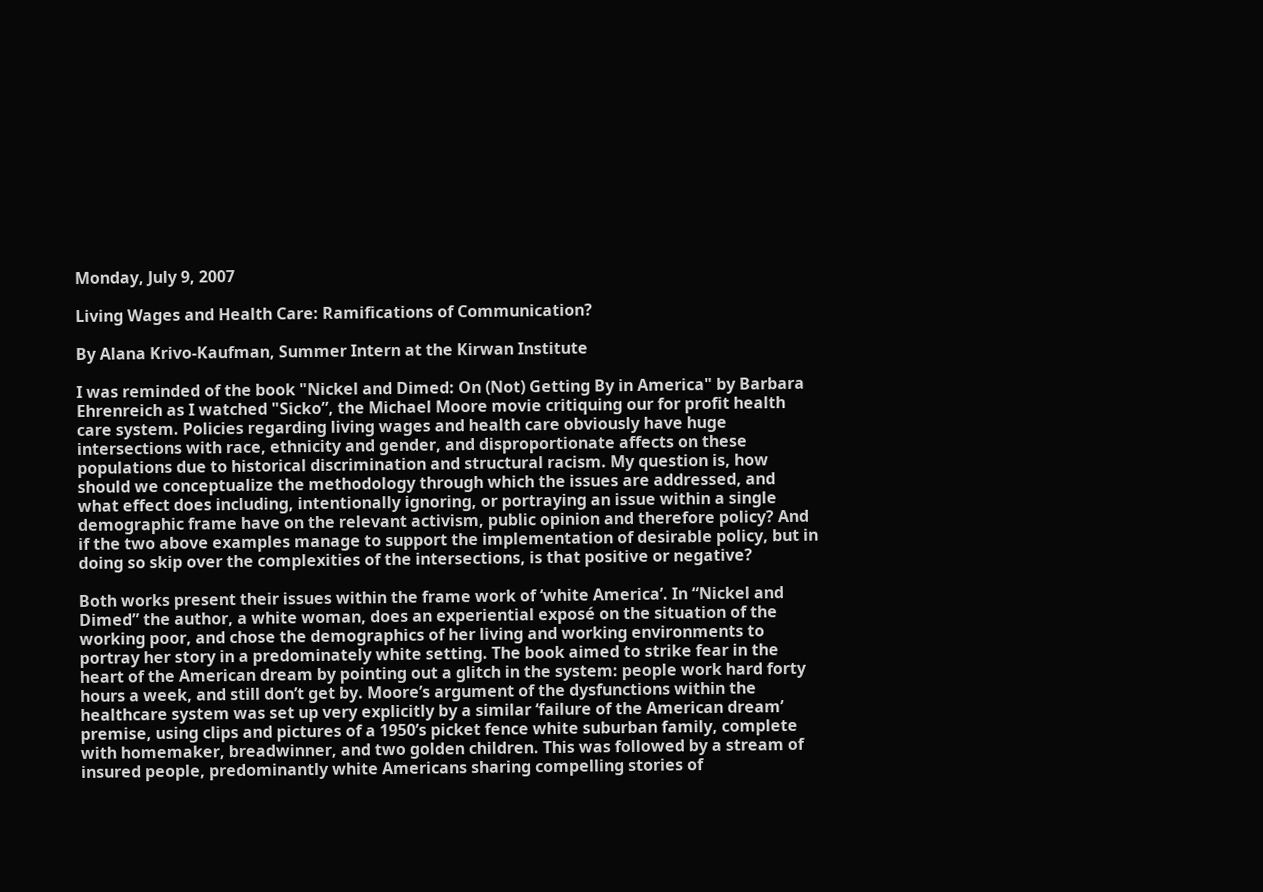Monday, July 9, 2007

Living Wages and Health Care: Ramifications of Communication?

By Alana Krivo-Kaufman, Summer Intern at the Kirwan Institute

I was reminded of the book "Nickel and Dimed: On (Not) Getting By in America" by Barbara Ehrenreich as I watched "Sicko”, the Michael Moore movie critiquing our for profit health care system. Policies regarding living wages and health care obviously have huge intersections with race, ethnicity and gender, and disproportionate affects on these populations due to historical discrimination and structural racism. My question is, how should we conceptualize the methodology through which the issues are addressed, and what effect does including, intentionally ignoring, or portraying an issue within a single demographic frame have on the relevant activism, public opinion and therefore policy? And if the two above examples manage to support the implementation of desirable policy, but in doing so skip over the complexities of the intersections, is that positive or negative?

Both works present their issues within the frame work of ‘white America’. In “Nickel and Dimed” the author, a white woman, does an experiential exposé on the situation of the working poor, and chose the demographics of her living and working environments to portray her story in a predominately white setting. The book aimed to strike fear in the heart of the American dream by pointing out a glitch in the system: people work hard forty hours a week, and still don’t get by. Moore’s argument of the dysfunctions within the healthcare system was set up very explicitly by a similar ‘failure of the American dream’ premise, using clips and pictures of a 1950’s picket fence white suburban family, complete with homemaker, breadwinner, and two golden children. This was followed by a stream of insured people, predominantly white Americans sharing compelling stories of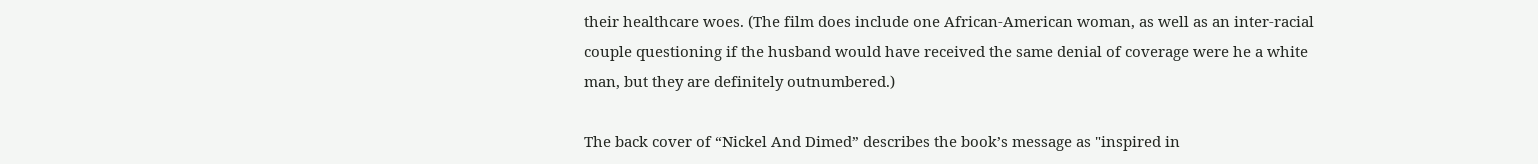their healthcare woes. (The film does include one African-American woman, as well as an inter-racial couple questioning if the husband would have received the same denial of coverage were he a white man, but they are definitely outnumbered.)

The back cover of “Nickel And Dimed” describes the book’s message as "inspired in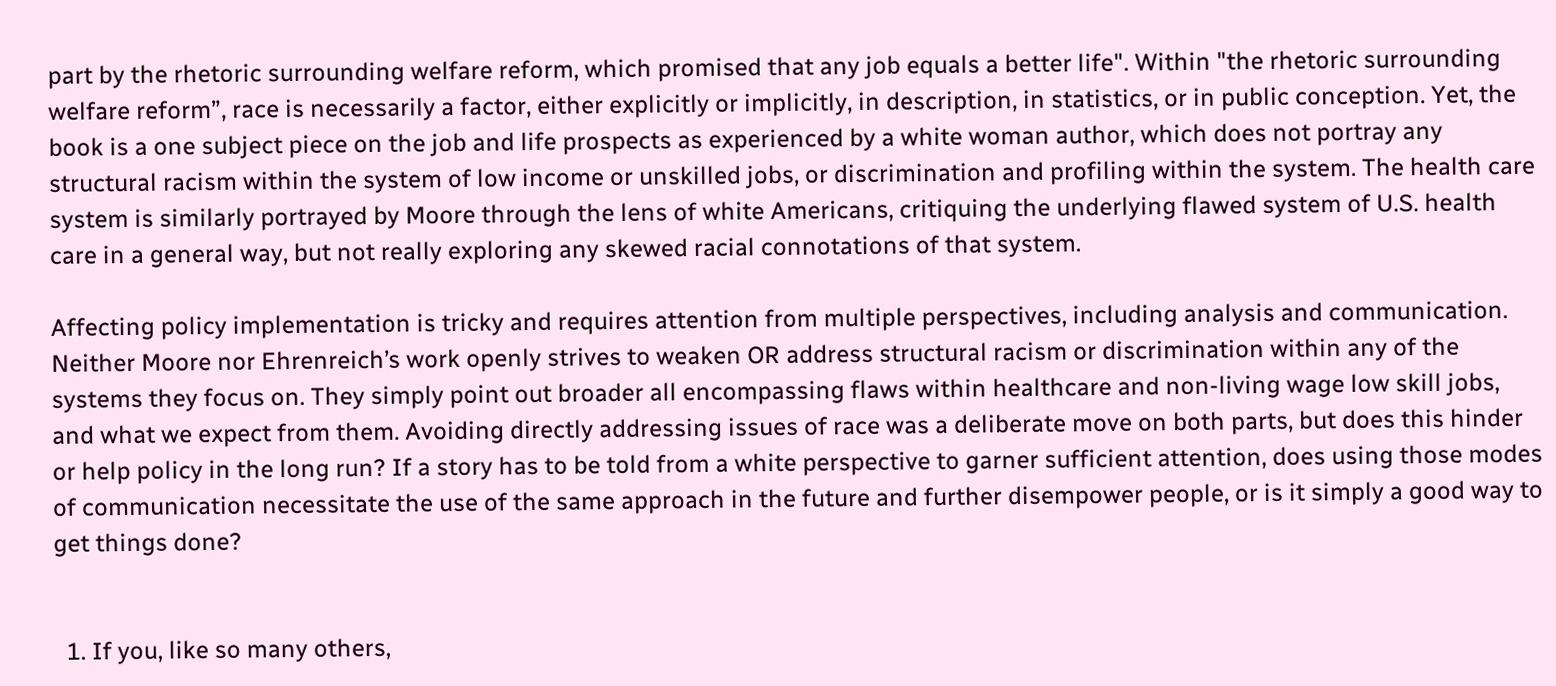part by the rhetoric surrounding welfare reform, which promised that any job equals a better life". Within "the rhetoric surrounding welfare reform”, race is necessarily a factor, either explicitly or implicitly, in description, in statistics, or in public conception. Yet, the book is a one subject piece on the job and life prospects as experienced by a white woman author, which does not portray any structural racism within the system of low income or unskilled jobs, or discrimination and profiling within the system. The health care system is similarly portrayed by Moore through the lens of white Americans, critiquing the underlying flawed system of U.S. health care in a general way, but not really exploring any skewed racial connotations of that system.

Affecting policy implementation is tricky and requires attention from multiple perspectives, including analysis and communication. Neither Moore nor Ehrenreich’s work openly strives to weaken OR address structural racism or discrimination within any of the systems they focus on. They simply point out broader all encompassing flaws within healthcare and non-living wage low skill jobs, and what we expect from them. Avoiding directly addressing issues of race was a deliberate move on both parts, but does this hinder or help policy in the long run? If a story has to be told from a white perspective to garner sufficient attention, does using those modes of communication necessitate the use of the same approach in the future and further disempower people, or is it simply a good way to get things done?


  1. If you, like so many others,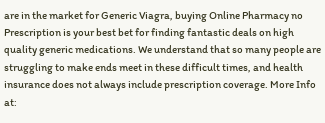are in the market for Generic Viagra, buying Online Pharmacy no Prescription is your best bet for finding fantastic deals on high quality generic medications. We understand that so many people are struggling to make ends meet in these difficult times, and health insurance does not always include prescription coverage. More Info at: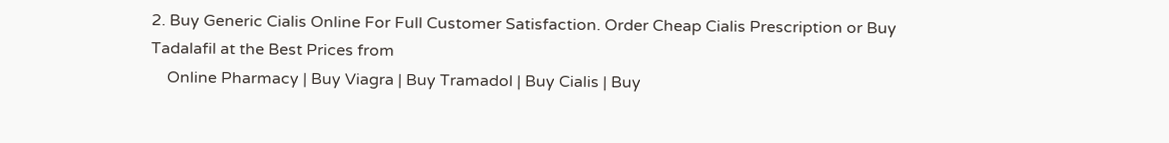2. Buy Generic Cialis Online For Full Customer Satisfaction. Order Cheap Cialis Prescription or Buy Tadalafil at the Best Prices from
    Online Pharmacy | Buy Viagra | Buy Tramadol | Buy Cialis | Buy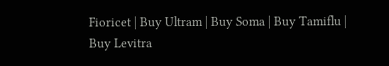Fioricet | Buy Ultram | Buy Soma | Buy Tamiflu | Buy Levitra